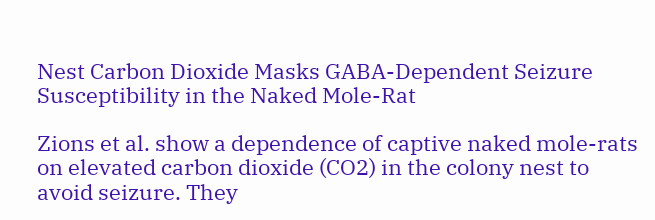Nest Carbon Dioxide Masks GABA-Dependent Seizure Susceptibility in the Naked Mole-Rat

Zions et al. show a dependence of captive naked mole-rats on elevated carbon dioxide (CO2) in the colony nest to avoid seizure. They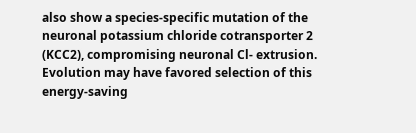also show a species-specific mutation of the neuronal potassium chloride cotransporter 2 (KCC2), compromising neuronal Cl- extrusion. Evolution may have favored selection of this energy-saving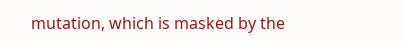mutation, which is masked by the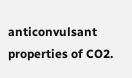anticonvulsant properties of CO2.